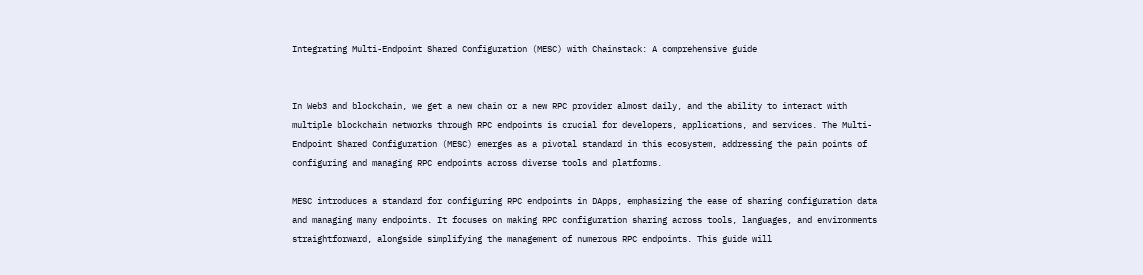Integrating Multi-Endpoint Shared Configuration (MESC) with Chainstack: A comprehensive guide


In Web3 and blockchain, we get a new chain or a new RPC provider almost daily, and the ability to interact with multiple blockchain networks through RPC endpoints is crucial for developers, applications, and services. The Multi-Endpoint Shared Configuration (MESC) emerges as a pivotal standard in this ecosystem, addressing the pain points of configuring and managing RPC endpoints across diverse tools and platforms.

MESC introduces a standard for configuring RPC endpoints in DApps, emphasizing the ease of sharing configuration data and managing many endpoints. It focuses on making RPC configuration sharing across tools, languages, and environments straightforward, alongside simplifying the management of numerous RPC endpoints. This guide will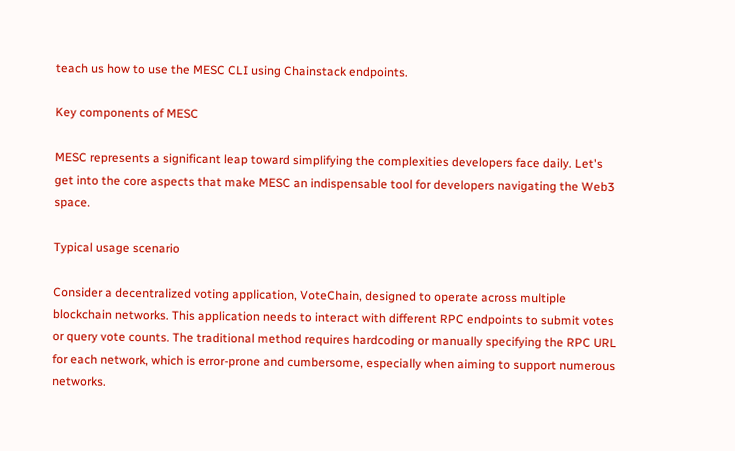teach us how to use the MESC CLI using Chainstack endpoints.

Key components of MESC

MESC represents a significant leap toward simplifying the complexities developers face daily. Let's get into the core aspects that make MESC an indispensable tool for developers navigating the Web3 space.

Typical usage scenario

Consider a decentralized voting application, VoteChain, designed to operate across multiple blockchain networks. This application needs to interact with different RPC endpoints to submit votes or query vote counts. The traditional method requires hardcoding or manually specifying the RPC URL for each network, which is error-prone and cumbersome, especially when aiming to support numerous networks.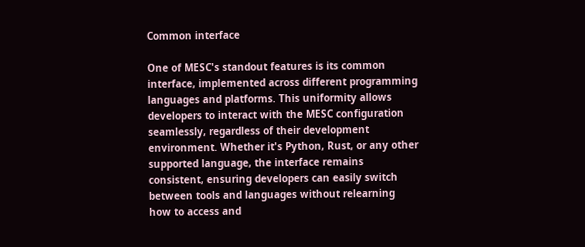Common interface

One of MESC's standout features is its common interface, implemented across different programming languages and platforms. This uniformity allows developers to interact with the MESC configuration seamlessly, regardless of their development environment. Whether it's Python, Rust, or any other supported language, the interface remains consistent, ensuring developers can easily switch between tools and languages without relearning how to access and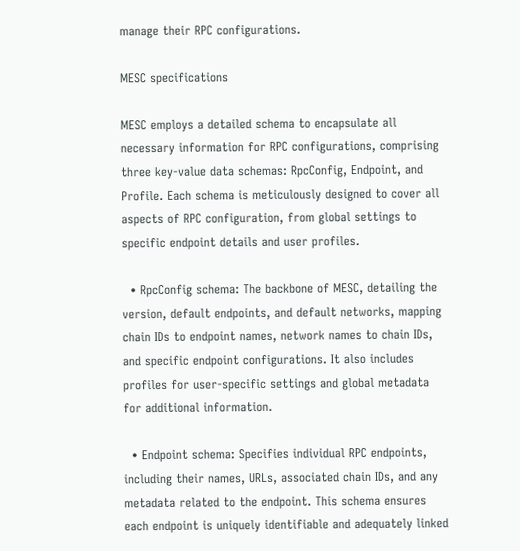manage their RPC configurations.

MESC specifications

MESC employs a detailed schema to encapsulate all necessary information for RPC configurations, comprising three key-value data schemas: RpcConfig, Endpoint, and Profile. Each schema is meticulously designed to cover all aspects of RPC configuration, from global settings to specific endpoint details and user profiles.

  • RpcConfig schema: The backbone of MESC, detailing the version, default endpoints, and default networks, mapping chain IDs to endpoint names, network names to chain IDs, and specific endpoint configurations. It also includes profiles for user-specific settings and global metadata for additional information.

  • Endpoint schema: Specifies individual RPC endpoints, including their names, URLs, associated chain IDs, and any metadata related to the endpoint. This schema ensures each endpoint is uniquely identifiable and adequately linked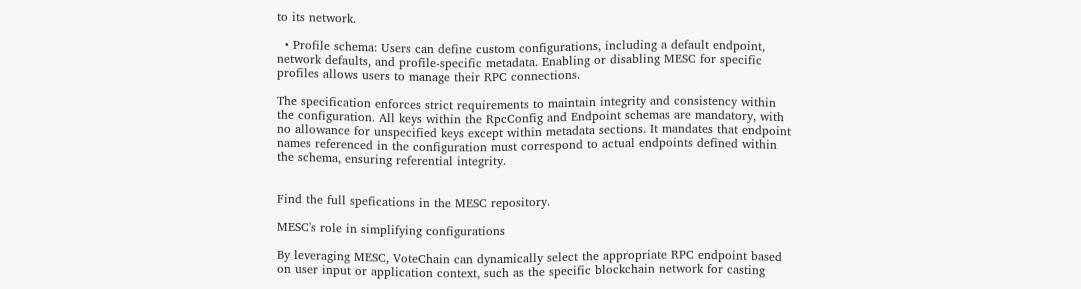to its network.

  • Profile schema: Users can define custom configurations, including a default endpoint, network defaults, and profile-specific metadata. Enabling or disabling MESC for specific profiles allows users to manage their RPC connections.

The specification enforces strict requirements to maintain integrity and consistency within the configuration. All keys within the RpcConfig and Endpoint schemas are mandatory, with no allowance for unspecified keys except within metadata sections. It mandates that endpoint names referenced in the configuration must correspond to actual endpoints defined within the schema, ensuring referential integrity.


Find the full spefications in the MESC repository.

MESC's role in simplifying configurations

By leveraging MESC, VoteChain can dynamically select the appropriate RPC endpoint based on user input or application context, such as the specific blockchain network for casting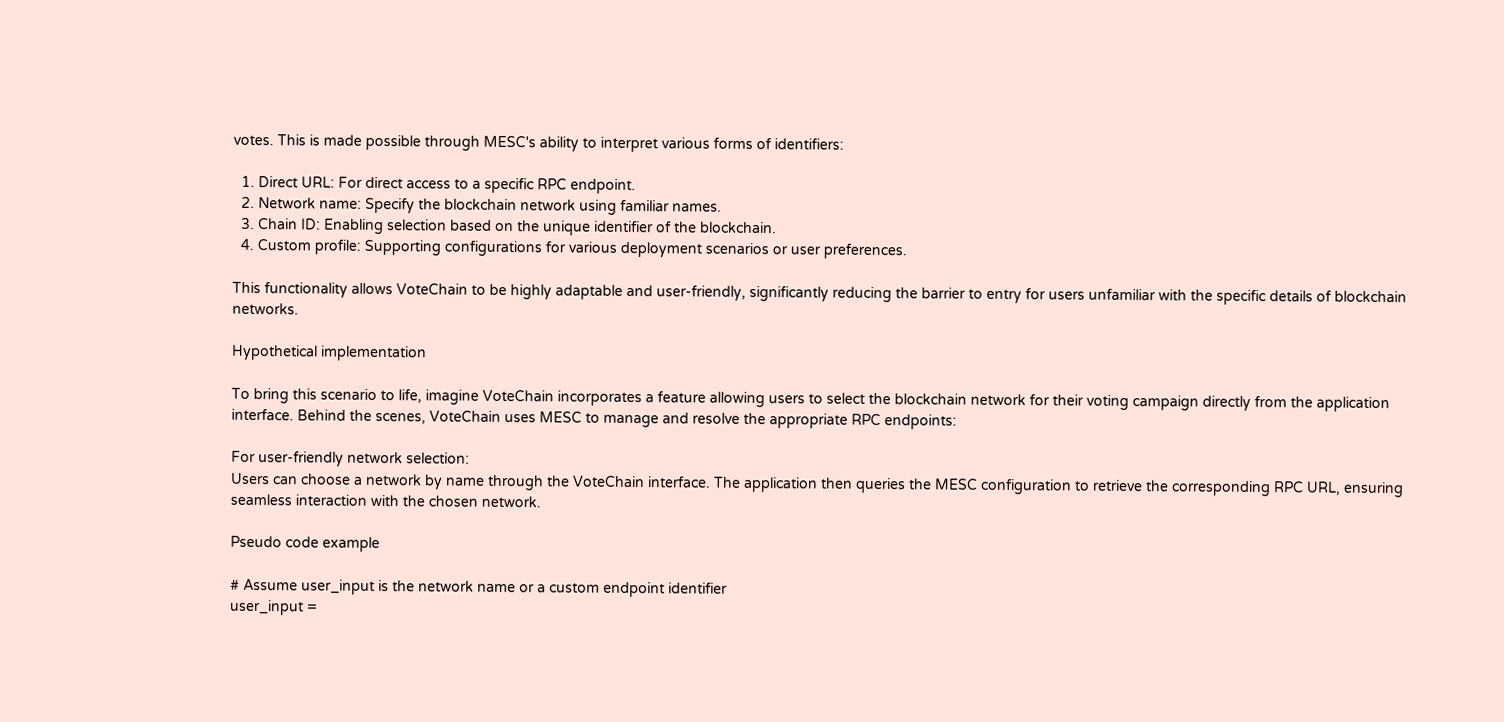votes. This is made possible through MESC's ability to interpret various forms of identifiers:

  1. Direct URL: For direct access to a specific RPC endpoint.
  2. Network name: Specify the blockchain network using familiar names.
  3. Chain ID: Enabling selection based on the unique identifier of the blockchain.
  4. Custom profile: Supporting configurations for various deployment scenarios or user preferences.

This functionality allows VoteChain to be highly adaptable and user-friendly, significantly reducing the barrier to entry for users unfamiliar with the specific details of blockchain networks.

Hypothetical implementation

To bring this scenario to life, imagine VoteChain incorporates a feature allowing users to select the blockchain network for their voting campaign directly from the application interface. Behind the scenes, VoteChain uses MESC to manage and resolve the appropriate RPC endpoints:

For user-friendly network selection:
Users can choose a network by name through the VoteChain interface. The application then queries the MESC configuration to retrieve the corresponding RPC URL, ensuring seamless interaction with the chosen network.

Pseudo code example

# Assume user_input is the network name or a custom endpoint identifier
user_input =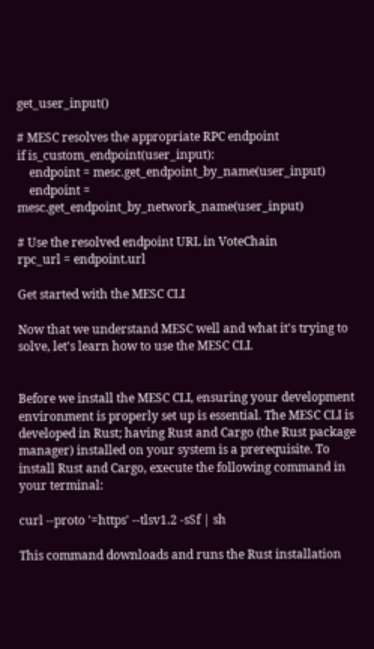get_user_input()

# MESC resolves the appropriate RPC endpoint
if is_custom_endpoint(user_input):
    endpoint = mesc.get_endpoint_by_name(user_input)
    endpoint = mesc.get_endpoint_by_network_name(user_input)

# Use the resolved endpoint URL in VoteChain
rpc_url = endpoint.url

Get started with the MESC CLI

Now that we understand MESC well and what it's trying to solve, let's learn how to use the MESC CLI.


Before we install the MESC CLI, ensuring your development environment is properly set up is essential. The MESC CLI is developed in Rust; having Rust and Cargo (the Rust package manager) installed on your system is a prerequisite. To install Rust and Cargo, execute the following command in your terminal:

curl --proto '=https' --tlsv1.2 -sSf | sh

This command downloads and runs the Rust installation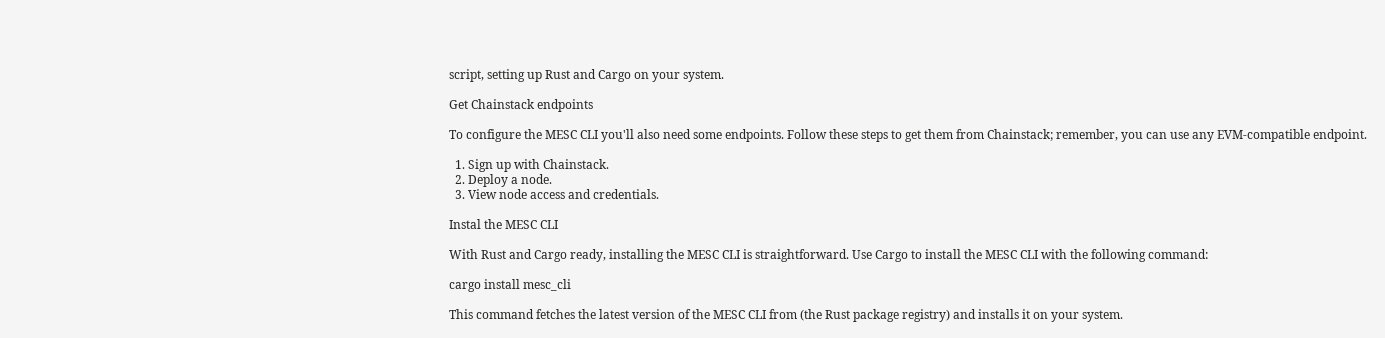script, setting up Rust and Cargo on your system.

Get Chainstack endpoints

To configure the MESC CLI you'll also need some endpoints. Follow these steps to get them from Chainstack; remember, you can use any EVM-compatible endpoint.

  1. Sign up with Chainstack.
  2. Deploy a node.
  3. View node access and credentials.

Instal the MESC CLI

With Rust and Cargo ready, installing the MESC CLI is straightforward. Use Cargo to install the MESC CLI with the following command:

cargo install mesc_cli

This command fetches the latest version of the MESC CLI from (the Rust package registry) and installs it on your system.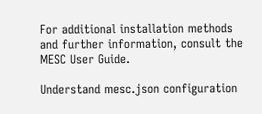For additional installation methods and further information, consult the MESC User Guide.

Understand mesc.json configuration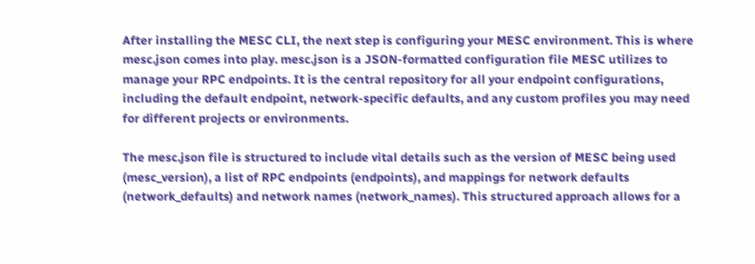After installing the MESC CLI, the next step is configuring your MESC environment. This is where mesc.json comes into play. mesc.json is a JSON-formatted configuration file MESC utilizes to manage your RPC endpoints. It is the central repository for all your endpoint configurations, including the default endpoint, network-specific defaults, and any custom profiles you may need for different projects or environments.

The mesc.json file is structured to include vital details such as the version of MESC being used (mesc_version), a list of RPC endpoints (endpoints), and mappings for network defaults (network_defaults) and network names (network_names). This structured approach allows for a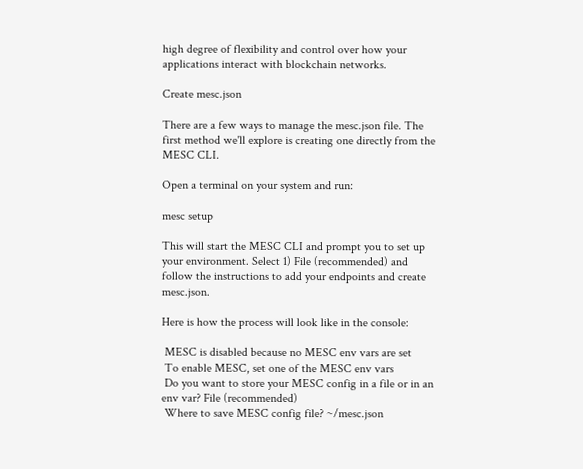high degree of flexibility and control over how your applications interact with blockchain networks.

Create mesc.json

There are a few ways to manage the mesc.json file. The first method we'll explore is creating one directly from the MESC CLI.

Open a terminal on your system and run:

mesc setup

This will start the MESC CLI and prompt you to set up your environment. Select 1) File (recommended) and follow the instructions to add your endpoints and create mesc.json.

Here is how the process will look like in the console:

 MESC is disabled because no MESC env vars are set
 To enable MESC, set one of the MESC env vars
 Do you want to store your MESC config in a file or in an env var? File (recommended)
 Where to save MESC config file? ~/mesc.json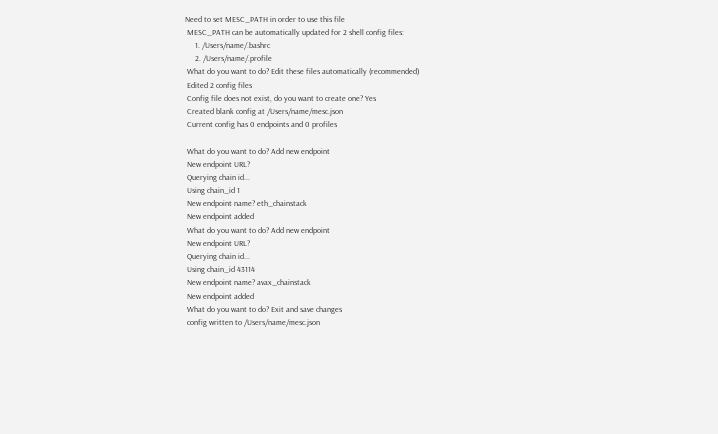Need to set MESC_PATH in order to use this file
 MESC_PATH can be automatically updated for 2 shell config files:
     1. /Users/name/.bashrc
     2. /Users/name/.profile
 What do you want to do? Edit these files automatically (recommended)
 Edited 2 config files
 Config file does not exist, do you want to create one? Yes
 Created blank config at /Users/name/mesc.json
 Current config has 0 endpoints and 0 profiles

 What do you want to do? Add new endpoint
 New endpoint URL?
 Querying chain id...
 Using chain_id 1
 New endpoint name? eth_chainstack
 New endpoint added
 What do you want to do? Add new endpoint
 New endpoint URL?
 Querying chain id...
 Using chain_id 43114
 New endpoint name? avax_chainstack
 New endpoint added
 What do you want to do? Exit and save changes
 config written to /Users/name/mesc.json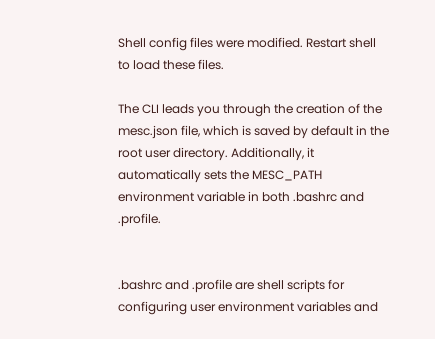Shell config files were modified. Restart shell to load these files.

The CLI leads you through the creation of the mesc.json file, which is saved by default in the root user directory. Additionally, it automatically sets the MESC_PATH environment variable in both .bashrc and .profile.


.bashrc and .profile are shell scripts for configuring user environment variables and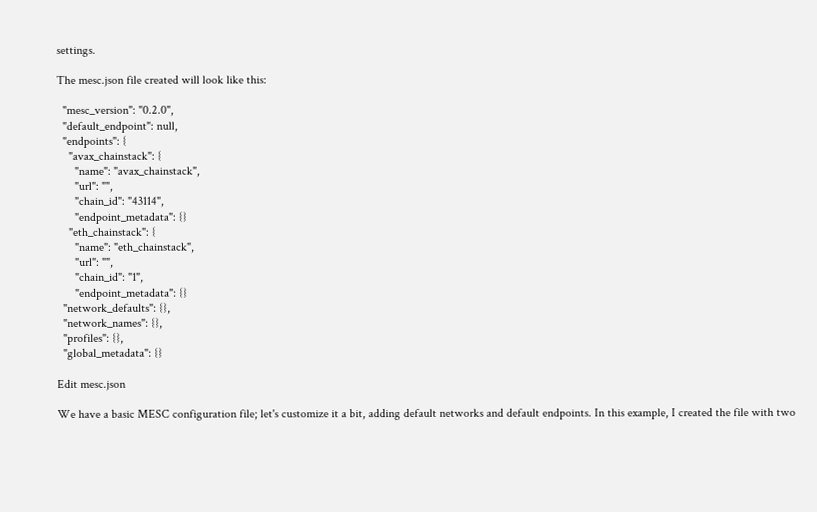settings.

The mesc.json file created will look like this:

  "mesc_version": "0.2.0",
  "default_endpoint": null,
  "endpoints": {
    "avax_chainstack": {
      "name": "avax_chainstack",
      "url": "",
      "chain_id": "43114",
      "endpoint_metadata": {}
    "eth_chainstack": {
      "name": "eth_chainstack",
      "url": "",
      "chain_id": "1",
      "endpoint_metadata": {}
  "network_defaults": {},
  "network_names": {},
  "profiles": {},
  "global_metadata": {}

Edit mesc.json

We have a basic MESC configuration file; let's customize it a bit, adding default networks and default endpoints. In this example, I created the file with two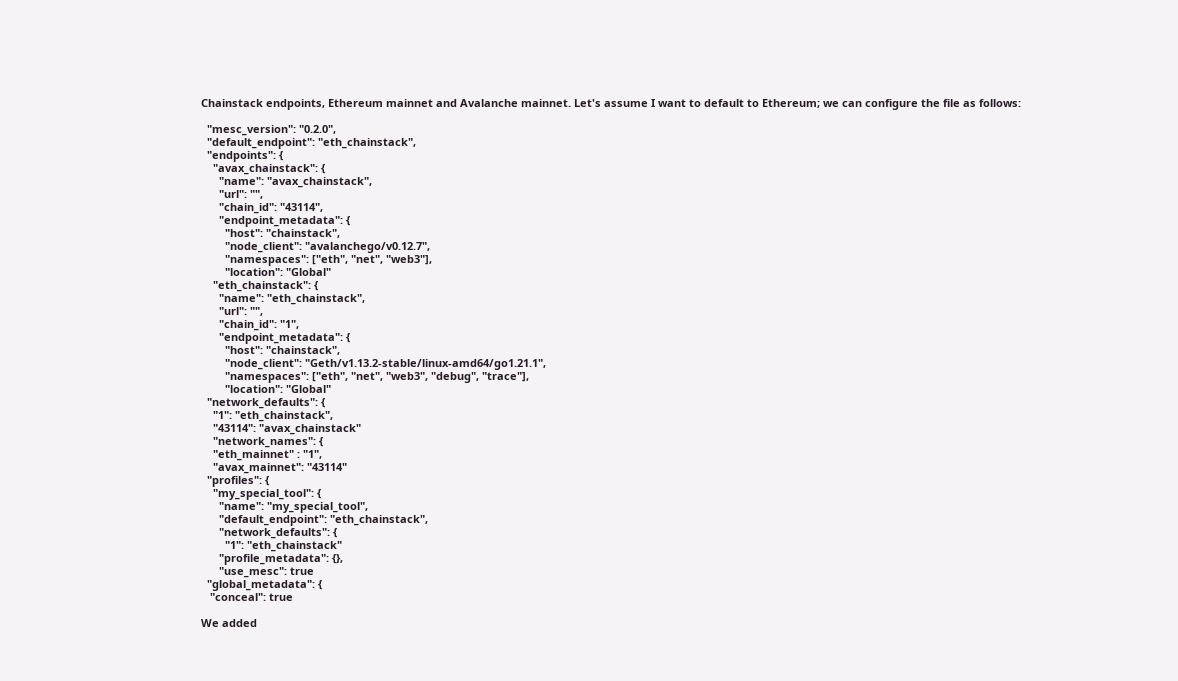Chainstack endpoints, Ethereum mainnet and Avalanche mainnet. Let's assume I want to default to Ethereum; we can configure the file as follows:

  "mesc_version": "0.2.0",
  "default_endpoint": "eth_chainstack",
  "endpoints": {
    "avax_chainstack": {
      "name": "avax_chainstack",
      "url": "",
      "chain_id": "43114",
      "endpoint_metadata": {
        "host": "chainstack",
        "node_client": "avalanchego/v0.12.7",
        "namespaces": ["eth", "net", "web3"],
        "location": "Global"
    "eth_chainstack": {
      "name": "eth_chainstack",
      "url": "",
      "chain_id": "1",
      "endpoint_metadata": {
        "host": "chainstack",
        "node_client": "Geth/v1.13.2-stable/linux-amd64/go1.21.1",
        "namespaces": ["eth", "net", "web3", "debug", "trace"],
        "location": "Global"
  "network_defaults": {
    "1": "eth_chainstack",
    "43114": "avax_chainstack"
    "network_names": {
    "eth_mainnet" : "1",
    "avax_mainnet": "43114"
  "profiles": {
    "my_special_tool": {
      "name": "my_special_tool",
      "default_endpoint": "eth_chainstack",
      "network_defaults": {
        "1": "eth_chainstack"
      "profile_metadata": {},
      "use_mesc": true
  "global_metadata": {
   "conceal": true

We added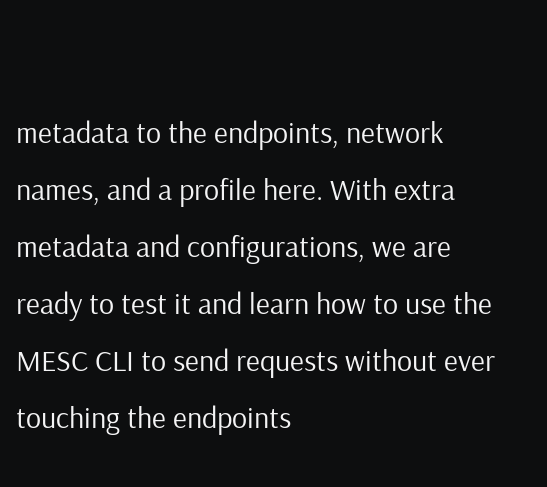metadata to the endpoints, network names, and a profile here. With extra metadata and configurations, we are ready to test it and learn how to use the MESC CLI to send requests without ever touching the endpoints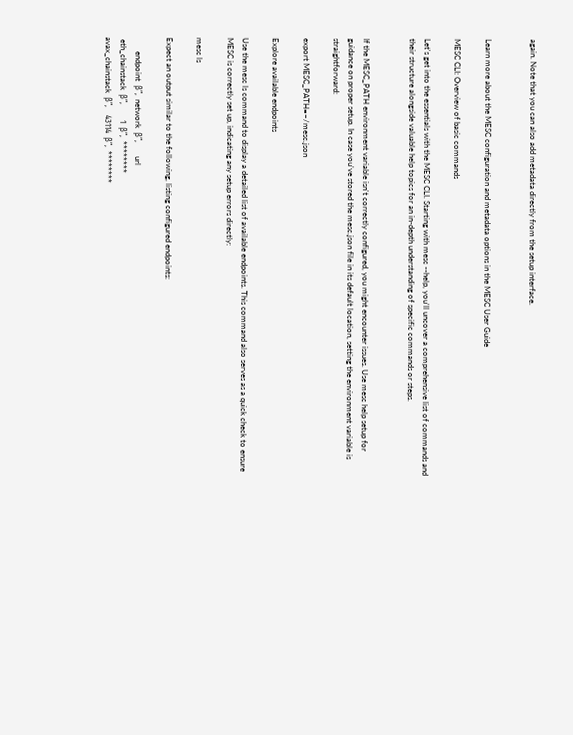again. Note that you can also add metadata directly from the setup interface.


Learn more about the MESC configuration and metadata options in the MESC User Guide

MESC CLI: Overview of basic commands

Let's get into the essentials with the MESC CLI. Starting with mesc --help, you'll uncover a comprehensive list of commands and their structure alongside valuable help topics for an in-depth understanding of specific commands or steps.


If the MESC_PATH environment variable isn't correctly configured, you might encounter issues. Use mesc help setup for guidance on proper setup. In case you've stored the mesc.json file in its default location, setting the environment variable is straightforward:

export MESC_PATH=~/mesc.json

Explore available endpoints

Use the mesc ls command to display a detailed list of available endpoints. This command also serves as a quick check to ensure MESC is correctly set up, indicating any setup errors directly:

mesc ls

Expect an output similar to the following, listing configured endpoints:

       endpoint  β”‚  network  β”‚       url
 eth_chainstack  β”‚        1  β”‚  ********
avax_chainstack  β”‚    43114  β”‚  ********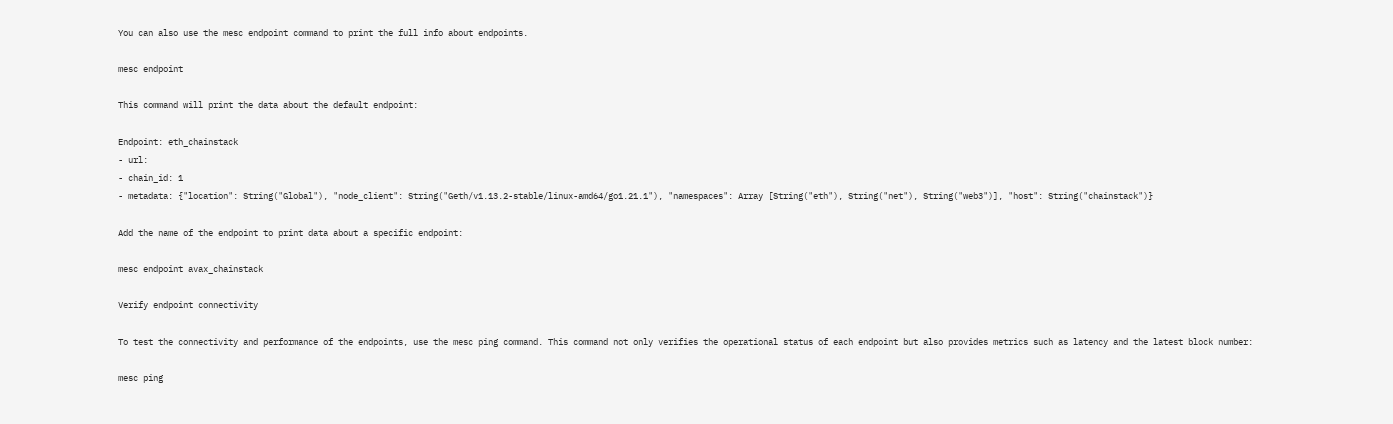You can also use the mesc endpoint command to print the full info about endpoints.

mesc endpoint

This command will print the data about the default endpoint:

Endpoint: eth_chainstack
- url:
- chain_id: 1
- metadata: {"location": String("Global"), "node_client": String("Geth/v1.13.2-stable/linux-amd64/go1.21.1"), "namespaces": Array [String("eth"), String("net"), String("web3")], "host": String("chainstack")}

Add the name of the endpoint to print data about a specific endpoint:

mesc endpoint avax_chainstack

Verify endpoint connectivity

To test the connectivity and performance of the endpoints, use the mesc ping command. This command not only verifies the operational status of each endpoint but also provides metrics such as latency and the latest block number:

mesc ping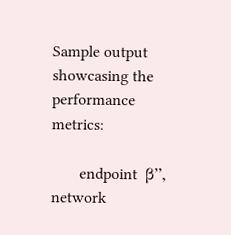Sample output showcasing the performance metrics:

       endpoint  β”‚  network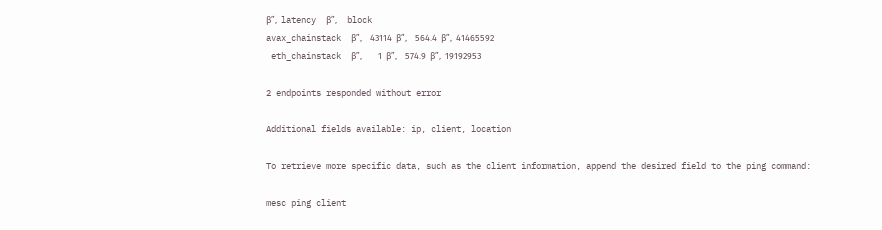β”‚  latency  β”‚     block
avax_chainstack  β”‚    43114  β”‚    564.4  β”‚  41465592
 eth_chainstack  β”‚        1  β”‚    574.9  β”‚  19192953

2 endpoints responded without error

Additional fields available: ip, client, location

To retrieve more specific data, such as the client information, append the desired field to the ping command:

mesc ping client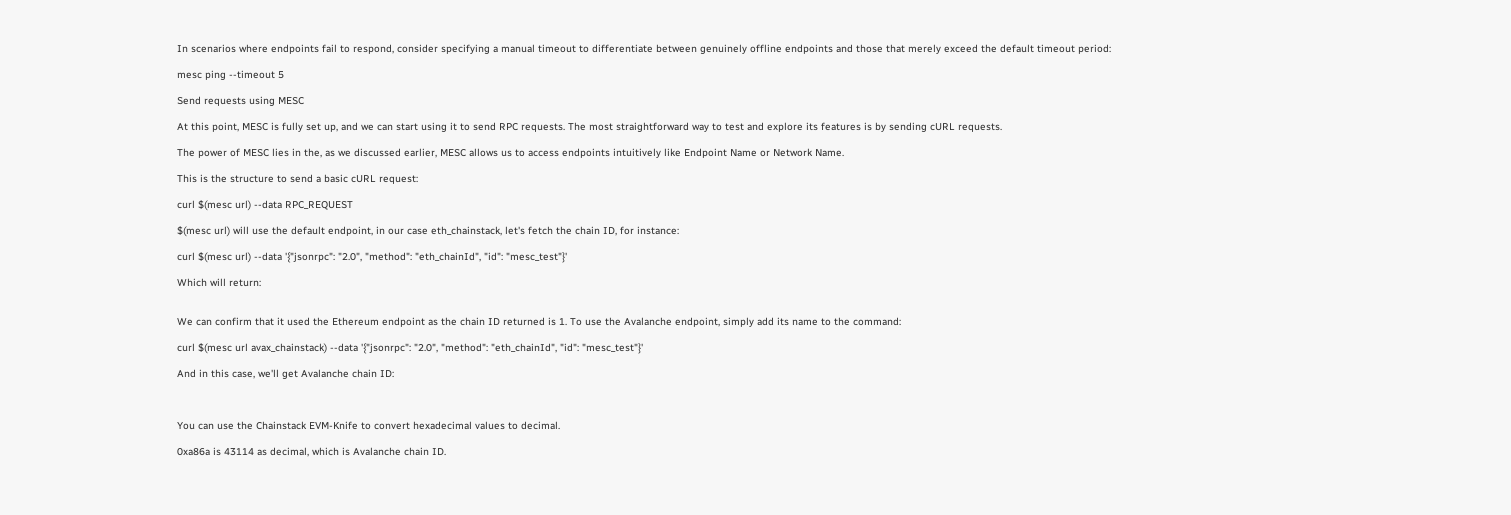In scenarios where endpoints fail to respond, consider specifying a manual timeout to differentiate between genuinely offline endpoints and those that merely exceed the default timeout period:

mesc ping --timeout 5

Send requests using MESC

At this point, MESC is fully set up, and we can start using it to send RPC requests. The most straightforward way to test and explore its features is by sending cURL requests.

The power of MESC lies in the, as we discussed earlier, MESC allows us to access endpoints intuitively like Endpoint Name or Network Name.

This is the structure to send a basic cURL request:

curl $(mesc url) --data RPC_REQUEST

$(mesc url) will use the default endpoint, in our case eth_chainstack, let's fetch the chain ID, for instance:

curl $(mesc url) --data '{"jsonrpc": "2.0", "method": "eth_chainId", "id": "mesc_test"}'

Which will return:


We can confirm that it used the Ethereum endpoint as the chain ID returned is 1. To use the Avalanche endpoint, simply add its name to the command:

curl $(mesc url avax_chainstack) --data '{"jsonrpc": "2.0", "method": "eth_chainId", "id": "mesc_test"}'

And in this case, we'll get Avalanche chain ID:



You can use the Chainstack EVM-Knife to convert hexadecimal values to decimal.

0xa86a is 43114 as decimal, which is Avalanche chain ID.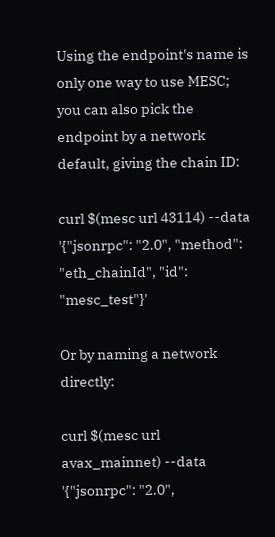Using the endpoint's name is only one way to use MESC; you can also pick the endpoint by a network default, giving the chain ID:

curl $(mesc url 43114) --data '{"jsonrpc": "2.0", "method": "eth_chainId", "id": "mesc_test"}'

Or by naming a network directly:

curl $(mesc url avax_mainnet) --data '{"jsonrpc": "2.0",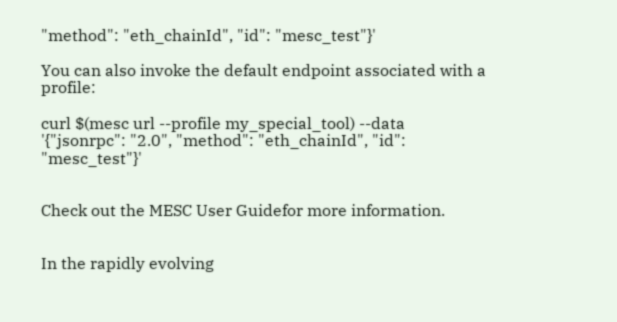"method": "eth_chainId", "id": "mesc_test"}'

You can also invoke the default endpoint associated with a profile:

curl $(mesc url --profile my_special_tool) --data '{"jsonrpc": "2.0", "method": "eth_chainId", "id": "mesc_test"}'


Check out the MESC User Guidefor more information.


In the rapidly evolving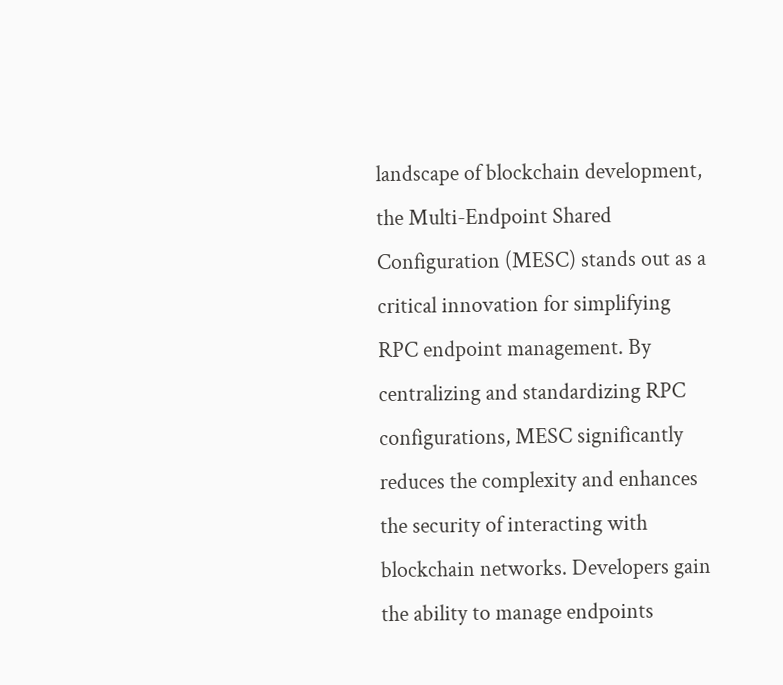landscape of blockchain development, the Multi-Endpoint Shared Configuration (MESC) stands out as a critical innovation for simplifying RPC endpoint management. By centralizing and standardizing RPC configurations, MESC significantly reduces the complexity and enhances the security of interacting with blockchain networks. Developers gain the ability to manage endpoints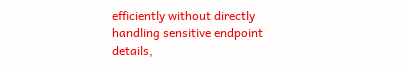efficiently without directly handling sensitive endpoint details,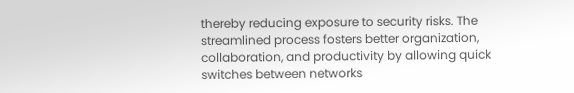thereby reducing exposure to security risks. The streamlined process fosters better organization, collaboration, and productivity by allowing quick switches between networks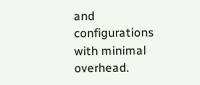and configurations with minimal overhead.